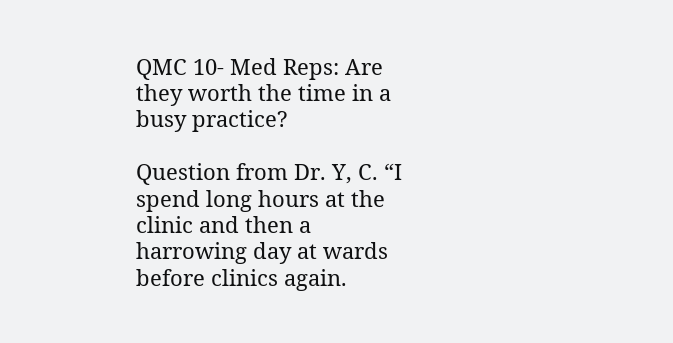QMC 10- Med Reps: Are they worth the time in a busy practice?

Question from Dr. Y, C. “I spend long hours at the clinic and then a harrowing day at wards before clinics again.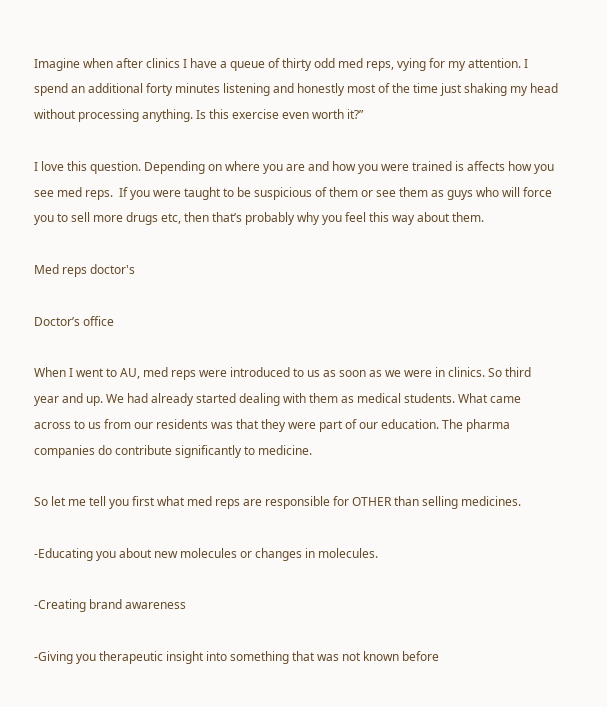Imagine when after clinics I have a queue of thirty odd med reps, vying for my attention. I spend an additional forty minutes listening and honestly most of the time just shaking my head without processing anything. Is this exercise even worth it?”

I love this question. Depending on where you are and how you were trained is affects how you see med reps.  If you were taught to be suspicious of them or see them as guys who will force you to sell more drugs etc, then that’s probably why you feel this way about them.

Med reps doctor's

Doctor’s office

When I went to AU, med reps were introduced to us as soon as we were in clinics. So third year and up. We had already started dealing with them as medical students. What came across to us from our residents was that they were part of our education. The pharma companies do contribute significantly to medicine.

So let me tell you first what med reps are responsible for OTHER than selling medicines.

-Educating you about new molecules or changes in molecules.

-Creating brand awareness

-Giving you therapeutic insight into something that was not known before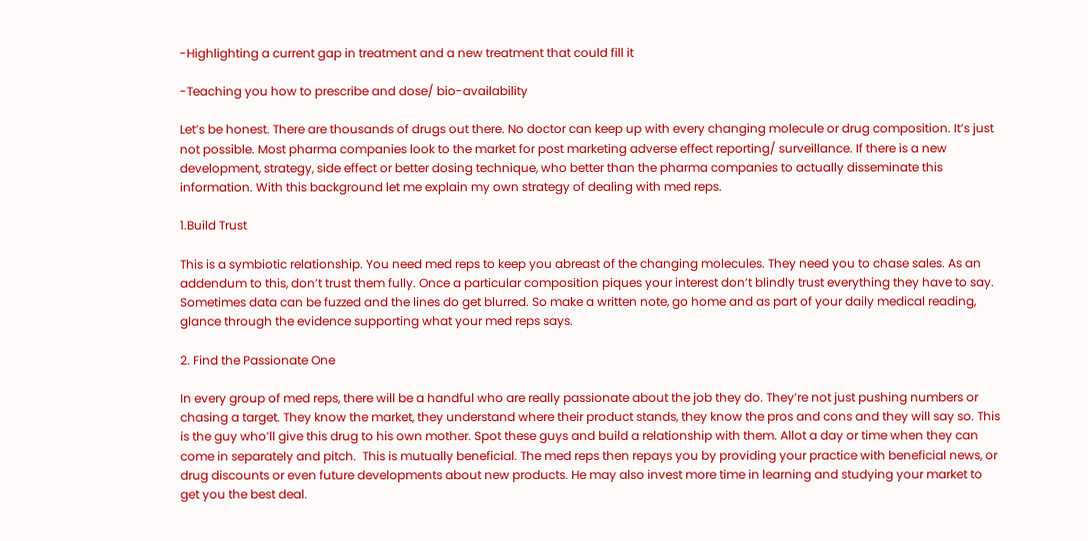-Highlighting a current gap in treatment and a new treatment that could fill it

-Teaching you how to prescribe and dose/ bio-availability

Let’s be honest. There are thousands of drugs out there. No doctor can keep up with every changing molecule or drug composition. It’s just not possible. Most pharma companies look to the market for post marketing adverse effect reporting/ surveillance. If there is a new development, strategy, side effect or better dosing technique, who better than the pharma companies to actually disseminate this information. With this background let me explain my own strategy of dealing with med reps.

1.Build Trust

This is a symbiotic relationship. You need med reps to keep you abreast of the changing molecules. They need you to chase sales. As an addendum to this, don’t trust them fully. Once a particular composition piques your interest don’t blindly trust everything they have to say. Sometimes data can be fuzzed and the lines do get blurred. So make a written note, go home and as part of your daily medical reading, glance through the evidence supporting what your med reps says.

2. Find the Passionate One

In every group of med reps, there will be a handful who are really passionate about the job they do. They’re not just pushing numbers or chasing a target. They know the market, they understand where their product stands, they know the pros and cons and they will say so. This is the guy who’ll give this drug to his own mother. Spot these guys and build a relationship with them. Allot a day or time when they can come in separately and pitch.  This is mutually beneficial. The med reps then repays you by providing your practice with beneficial news, or drug discounts or even future developments about new products. He may also invest more time in learning and studying your market to get you the best deal.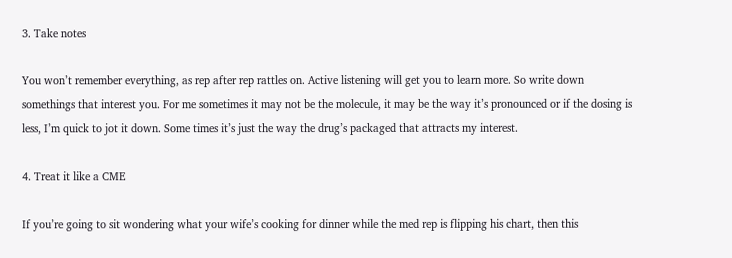3. Take notes

You won’t remember everything, as rep after rep rattles on. Active listening will get you to learn more. So write down somethings that interest you. For me sometimes it may not be the molecule, it may be the way it’s pronounced or if the dosing is less, I’m quick to jot it down. Some times it’s just the way the drug’s packaged that attracts my interest.

4. Treat it like a CME

If you’re going to sit wondering what your wife’s cooking for dinner while the med rep is flipping his chart, then this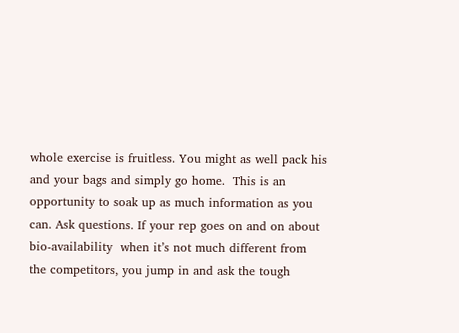whole exercise is fruitless. You might as well pack his and your bags and simply go home.  This is an opportunity to soak up as much information as you can. Ask questions. If your rep goes on and on about bio-availability  when it’s not much different from the competitors, you jump in and ask the tough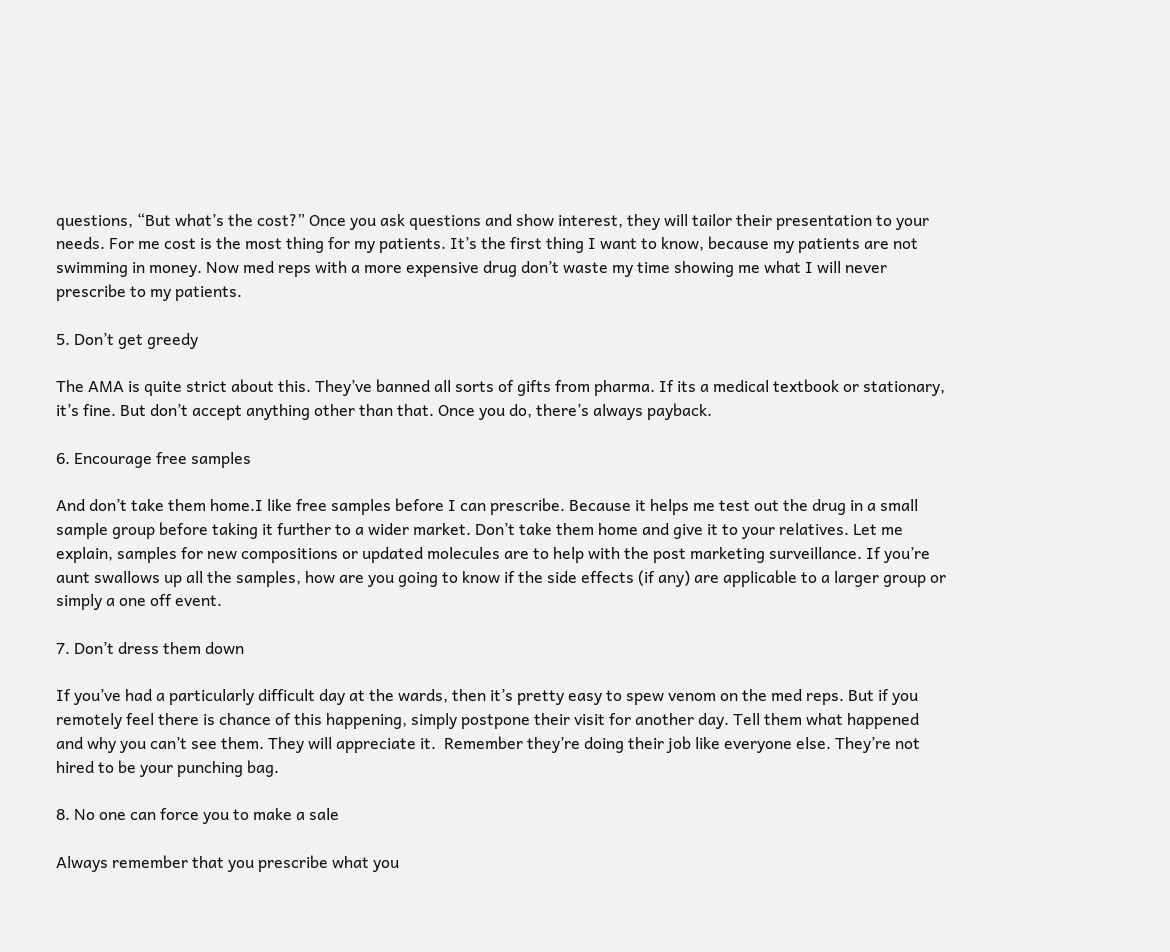questions, “But what’s the cost?” Once you ask questions and show interest, they will tailor their presentation to your needs. For me cost is the most thing for my patients. It’s the first thing I want to know, because my patients are not swimming in money. Now med reps with a more expensive drug don’t waste my time showing me what I will never prescribe to my patients.

5. Don’t get greedy

The AMA is quite strict about this. They’ve banned all sorts of gifts from pharma. If its a medical textbook or stationary, it’s fine. But don’t accept anything other than that. Once you do, there’s always payback.

6. Encourage free samples

And don’t take them home.I like free samples before I can prescribe. Because it helps me test out the drug in a small sample group before taking it further to a wider market. Don’t take them home and give it to your relatives. Let me explain, samples for new compositions or updated molecules are to help with the post marketing surveillance. If you’re aunt swallows up all the samples, how are you going to know if the side effects (if any) are applicable to a larger group or simply a one off event.

7. Don’t dress them down

If you’ve had a particularly difficult day at the wards, then it’s pretty easy to spew venom on the med reps. But if you  remotely feel there is chance of this happening, simply postpone their visit for another day. Tell them what happened and why you can’t see them. They will appreciate it.  Remember they’re doing their job like everyone else. They’re not hired to be your punching bag.

8. No one can force you to make a sale

Always remember that you prescribe what you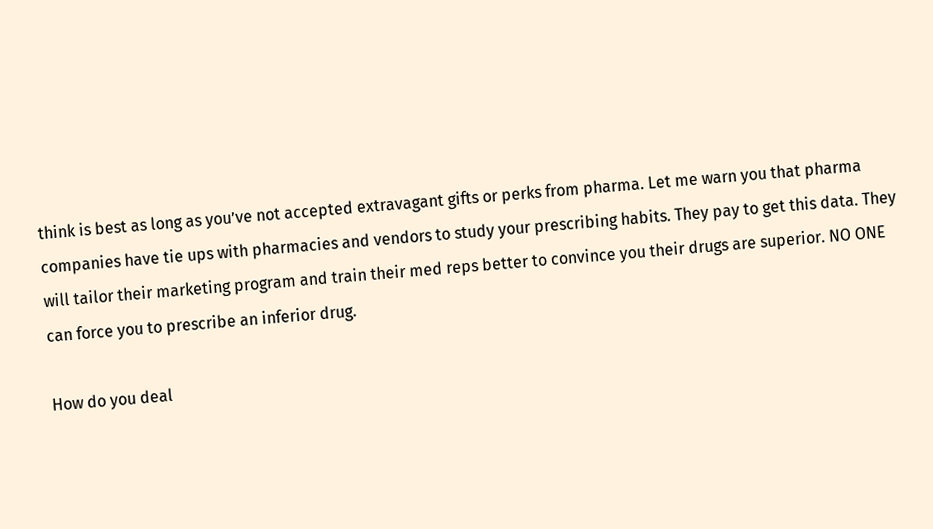think is best as long as you’ve not accepted extravagant gifts or perks from pharma. Let me warn you that pharma companies have tie ups with pharmacies and vendors to study your prescribing habits. They pay to get this data. They will tailor their marketing program and train their med reps better to convince you their drugs are superior. NO ONE can force you to prescribe an inferior drug.

How do you deal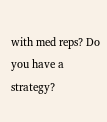with med reps? Do you have a strategy?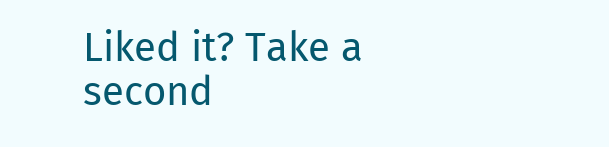Liked it? Take a second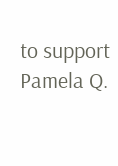to support Pamela Q.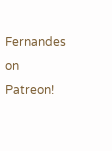Fernandes on Patreon!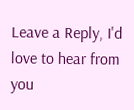Leave a Reply, I'd love to hear from you